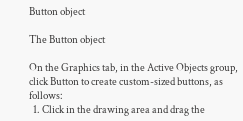Button object

The Button object

On the Graphics tab, in the Active Objects group, click Button to create custom-sized buttons, as follows:
  1. Click in the drawing area and drag the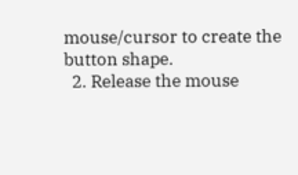mouse/cursor to create the button shape.
  2. Release the mouse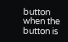button when the button is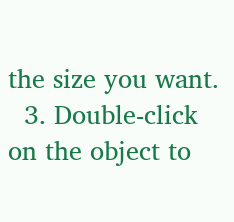the size you want.
  3. Double-click on the object to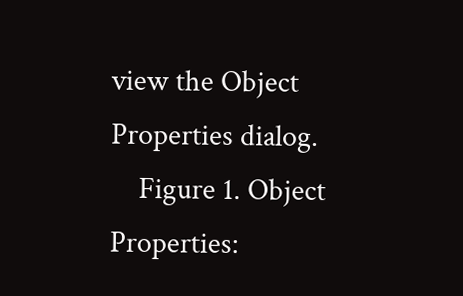view the Object Properties dialog.
    Figure 1. Object Properties: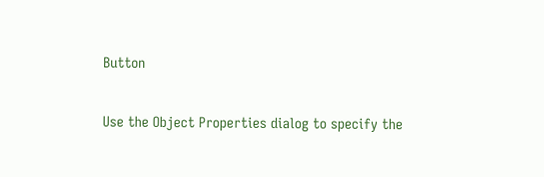Button

Use the Object Properties dialog to specify the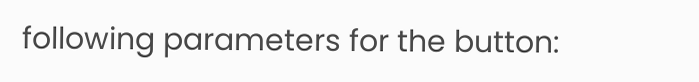following parameters for the button: